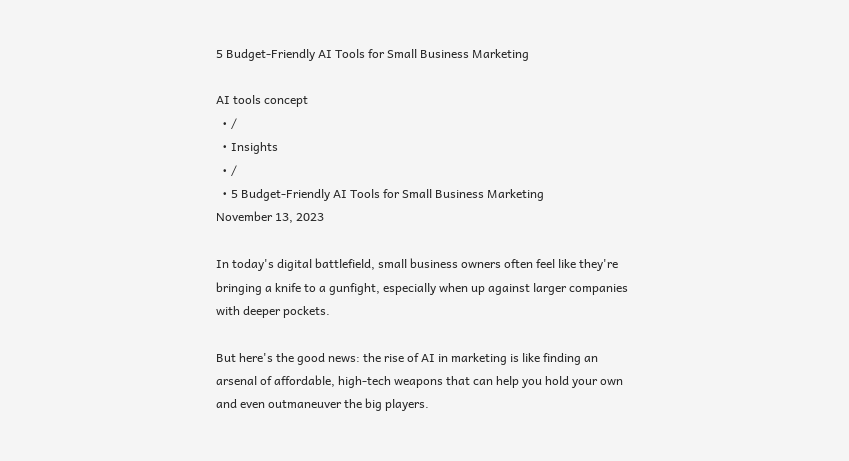5 Budget-Friendly AI Tools for Small Business Marketing

AI tools concept
  • /
  • Insights
  • /
  • 5 Budget-Friendly AI Tools for Small Business Marketing
November 13, 2023

In today's digital battlefield, small business owners often feel like they're bringing a knife to a gunfight, especially when up against larger companies with deeper pockets.

But here's the good news: the rise of AI in marketing is like finding an arsenal of affordable, high-tech weapons that can help you hold your own and even outmaneuver the big players.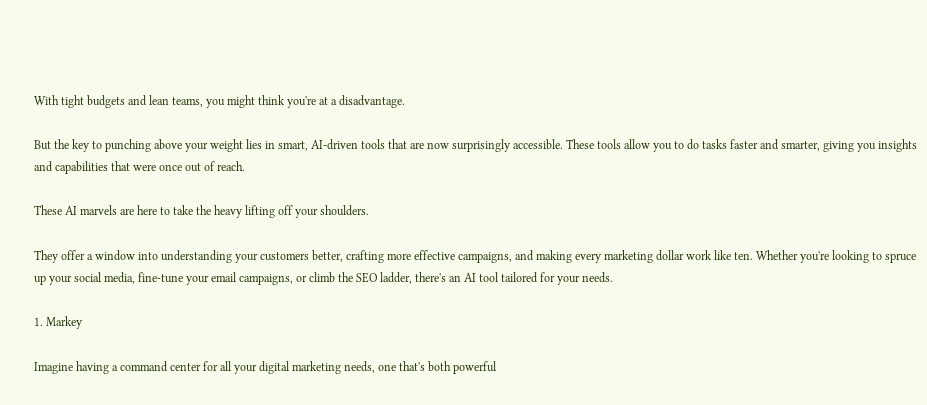With tight budgets and lean teams, you might think you're at a disadvantage.

But the key to punching above your weight lies in smart, AI-driven tools that are now surprisingly accessible. These tools allow you to do tasks faster and smarter, giving you insights and capabilities that were once out of reach.

These AI marvels are here to take the heavy lifting off your shoulders.

They offer a window into understanding your customers better, crafting more effective campaigns, and making every marketing dollar work like ten. Whether you're looking to spruce up your social media, fine-tune your email campaigns, or climb the SEO ladder, there's an AI tool tailored for your needs.

1. Markey

Imagine having a command center for all your digital marketing needs, one that's both powerful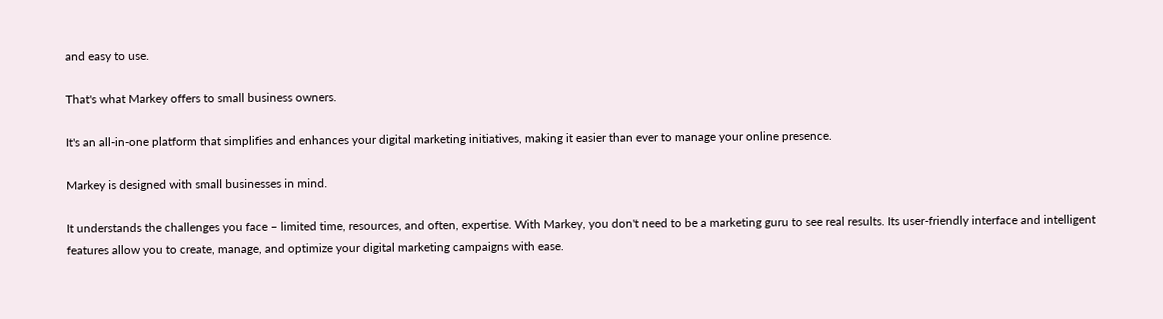and easy to use.

That's what Markey offers to small business owners.

It's an all-in-one platform that simplifies and enhances your digital marketing initiatives, making it easier than ever to manage your online presence.

Markey is designed with small businesses in mind.

It understands the challenges you face – limited time, resources, and often, expertise. With Markey, you don't need to be a marketing guru to see real results. Its user-friendly interface and intelligent features allow you to create, manage, and optimize your digital marketing campaigns with ease.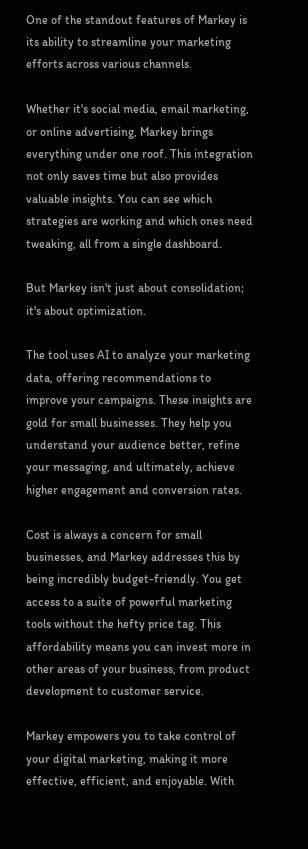One of the standout features of Markey is its ability to streamline your marketing efforts across various channels.

Whether it's social media, email marketing, or online advertising, Markey brings everything under one roof. This integration not only saves time but also provides valuable insights. You can see which strategies are working and which ones need tweaking, all from a single dashboard.

But Markey isn't just about consolidation; it's about optimization.

The tool uses AI to analyze your marketing data, offering recommendations to improve your campaigns. These insights are gold for small businesses. They help you understand your audience better, refine your messaging, and ultimately, achieve higher engagement and conversion rates.

Cost is always a concern for small businesses, and Markey addresses this by being incredibly budget-friendly. You get access to a suite of powerful marketing tools without the hefty price tag. This affordability means you can invest more in other areas of your business, from product development to customer service.

Markey empowers you to take control of your digital marketing, making it more effective, efficient, and enjoyable. With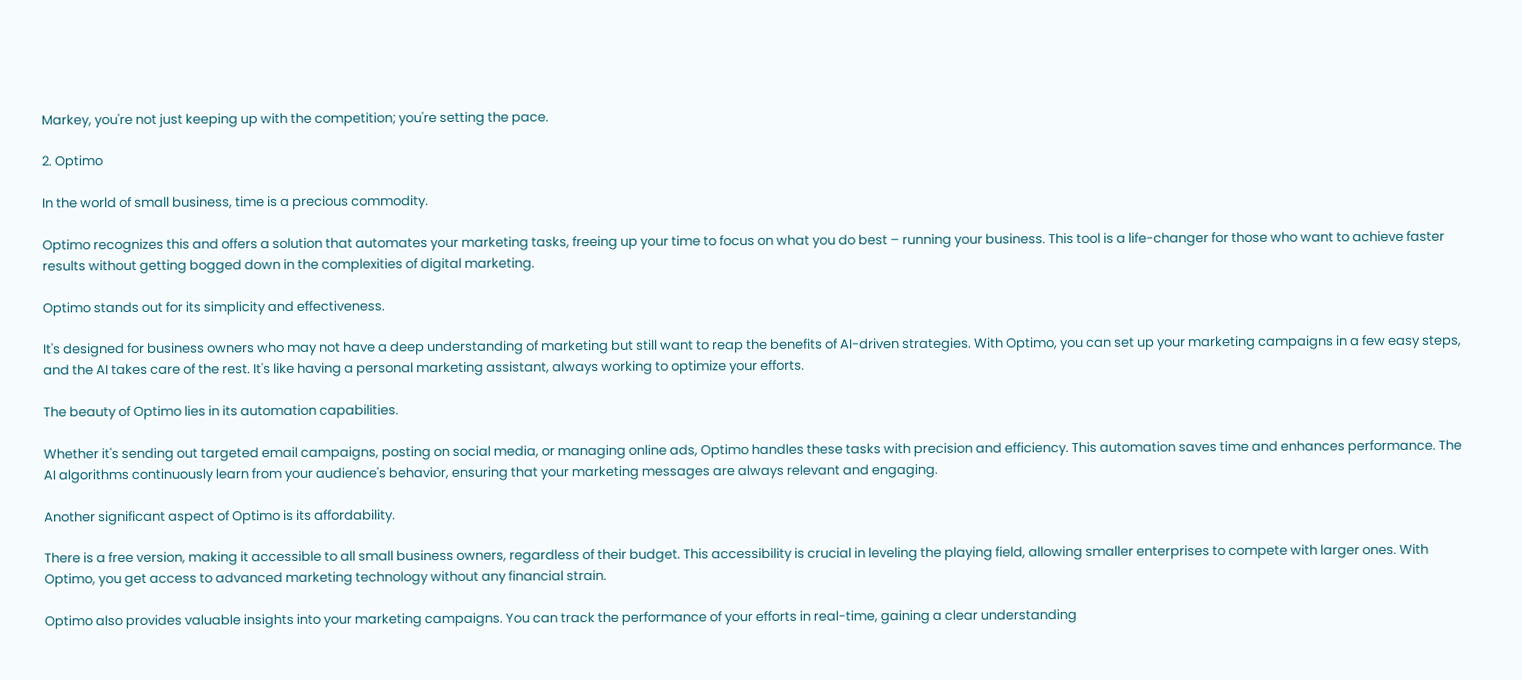Markey, you're not just keeping up with the competition; you're setting the pace.

2. Optimo

In the world of small business, time is a precious commodity.

Optimo recognizes this and offers a solution that automates your marketing tasks, freeing up your time to focus on what you do best – running your business. This tool is a life-changer for those who want to achieve faster results without getting bogged down in the complexities of digital marketing.

Optimo stands out for its simplicity and effectiveness.

It's designed for business owners who may not have a deep understanding of marketing but still want to reap the benefits of AI-driven strategies. With Optimo, you can set up your marketing campaigns in a few easy steps, and the AI takes care of the rest. It's like having a personal marketing assistant, always working to optimize your efforts.

The beauty of Optimo lies in its automation capabilities.

Whether it's sending out targeted email campaigns, posting on social media, or managing online ads, Optimo handles these tasks with precision and efficiency. This automation saves time and enhances performance. The AI algorithms continuously learn from your audience's behavior, ensuring that your marketing messages are always relevant and engaging.

Another significant aspect of Optimo is its affordability.

There is a free version, making it accessible to all small business owners, regardless of their budget. This accessibility is crucial in leveling the playing field, allowing smaller enterprises to compete with larger ones. With Optimo, you get access to advanced marketing technology without any financial strain.

Optimo also provides valuable insights into your marketing campaigns. You can track the performance of your efforts in real-time, gaining a clear understanding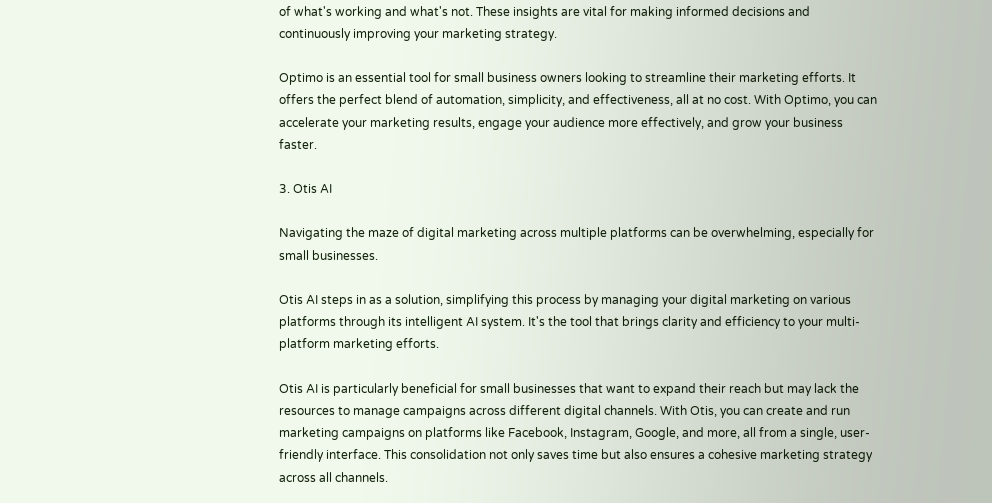of what's working and what's not. These insights are vital for making informed decisions and continuously improving your marketing strategy.

Optimo is an essential tool for small business owners looking to streamline their marketing efforts. It offers the perfect blend of automation, simplicity, and effectiveness, all at no cost. With Optimo, you can accelerate your marketing results, engage your audience more effectively, and grow your business faster.

3. Otis AI

Navigating the maze of digital marketing across multiple platforms can be overwhelming, especially for small businesses.

Otis AI steps in as a solution, simplifying this process by managing your digital marketing on various platforms through its intelligent AI system. It's the tool that brings clarity and efficiency to your multi-platform marketing efforts.

Otis AI is particularly beneficial for small businesses that want to expand their reach but may lack the resources to manage campaigns across different digital channels. With Otis, you can create and run marketing campaigns on platforms like Facebook, Instagram, Google, and more, all from a single, user-friendly interface. This consolidation not only saves time but also ensures a cohesive marketing strategy across all channels.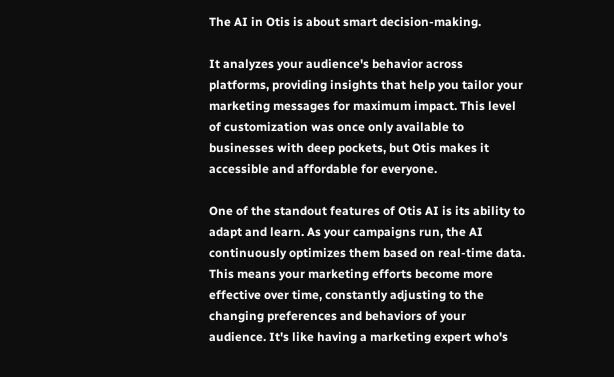The AI in Otis is about smart decision-making.

It analyzes your audience's behavior across platforms, providing insights that help you tailor your marketing messages for maximum impact. This level of customization was once only available to businesses with deep pockets, but Otis makes it accessible and affordable for everyone.

One of the standout features of Otis AI is its ability to adapt and learn. As your campaigns run, the AI continuously optimizes them based on real-time data. This means your marketing efforts become more effective over time, constantly adjusting to the changing preferences and behaviors of your audience. It's like having a marketing expert who's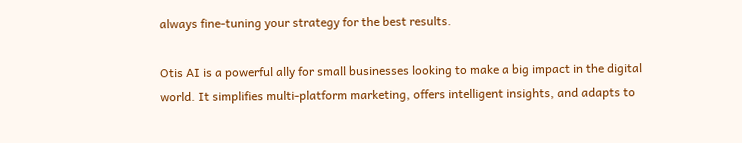always fine-tuning your strategy for the best results.

Otis AI is a powerful ally for small businesses looking to make a big impact in the digital world. It simplifies multi-platform marketing, offers intelligent insights, and adapts to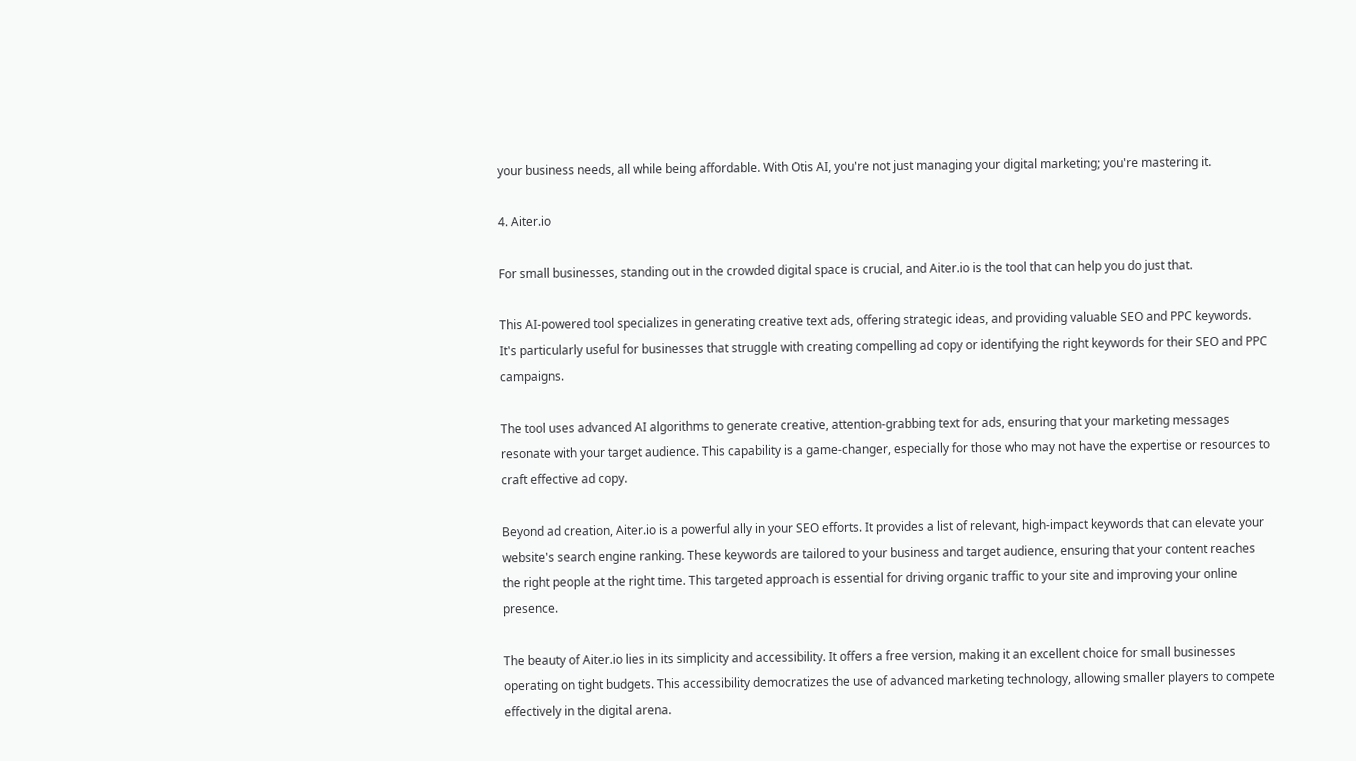your business needs, all while being affordable. With Otis AI, you're not just managing your digital marketing; you're mastering it.

4. Aiter.io

For small businesses, standing out in the crowded digital space is crucial, and Aiter.io is the tool that can help you do just that.

This AI-powered tool specializes in generating creative text ads, offering strategic ideas, and providing valuable SEO and PPC keywords. It's particularly useful for businesses that struggle with creating compelling ad copy or identifying the right keywords for their SEO and PPC campaigns.

The tool uses advanced AI algorithms to generate creative, attention-grabbing text for ads, ensuring that your marketing messages resonate with your target audience. This capability is a game-changer, especially for those who may not have the expertise or resources to craft effective ad copy.

Beyond ad creation, Aiter.io is a powerful ally in your SEO efforts. It provides a list of relevant, high-impact keywords that can elevate your website's search engine ranking. These keywords are tailored to your business and target audience, ensuring that your content reaches the right people at the right time. This targeted approach is essential for driving organic traffic to your site and improving your online presence.

The beauty of Aiter.io lies in its simplicity and accessibility. It offers a free version, making it an excellent choice for small businesses operating on tight budgets. This accessibility democratizes the use of advanced marketing technology, allowing smaller players to compete effectively in the digital arena.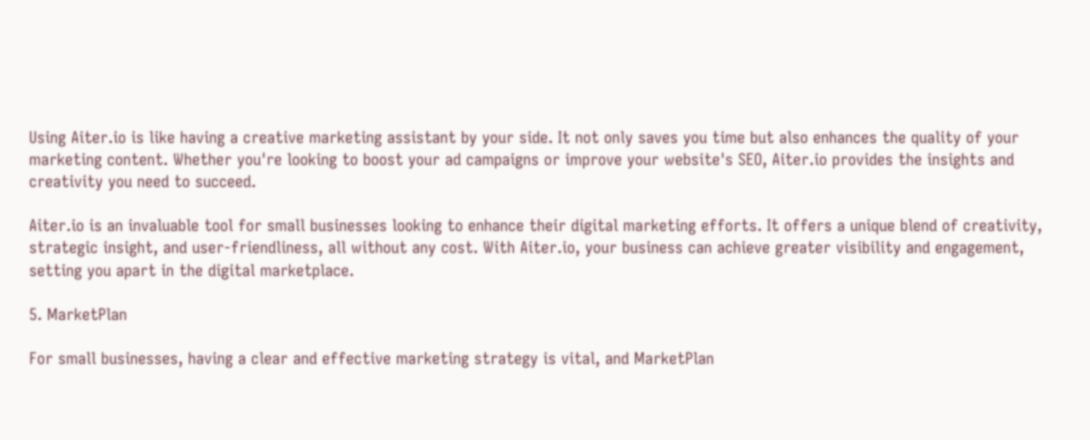Using Aiter.io is like having a creative marketing assistant by your side. It not only saves you time but also enhances the quality of your marketing content. Whether you're looking to boost your ad campaigns or improve your website's SEO, Aiter.io provides the insights and creativity you need to succeed.

Aiter.io is an invaluable tool for small businesses looking to enhance their digital marketing efforts. It offers a unique blend of creativity, strategic insight, and user-friendliness, all without any cost. With Aiter.io, your business can achieve greater visibility and engagement, setting you apart in the digital marketplace.

5. MarketPlan

For small businesses, having a clear and effective marketing strategy is vital, and MarketPlan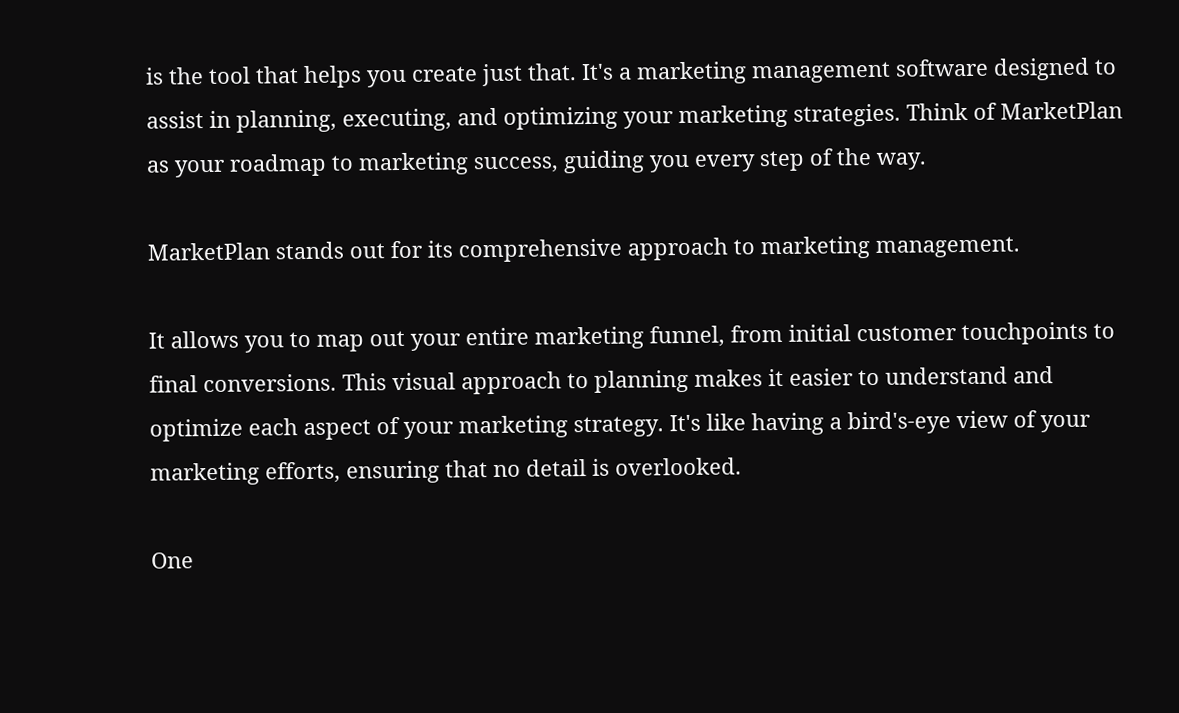is the tool that helps you create just that. It's a marketing management software designed to assist in planning, executing, and optimizing your marketing strategies. Think of MarketPlan as your roadmap to marketing success, guiding you every step of the way.

MarketPlan stands out for its comprehensive approach to marketing management.

It allows you to map out your entire marketing funnel, from initial customer touchpoints to final conversions. This visual approach to planning makes it easier to understand and optimize each aspect of your marketing strategy. It's like having a bird's-eye view of your marketing efforts, ensuring that no detail is overlooked.

One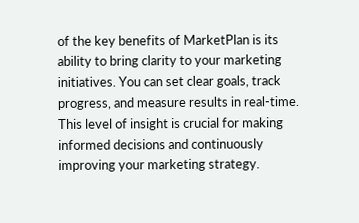of the key benefits of MarketPlan is its ability to bring clarity to your marketing initiatives. You can set clear goals, track progress, and measure results in real-time. This level of insight is crucial for making informed decisions and continuously improving your marketing strategy.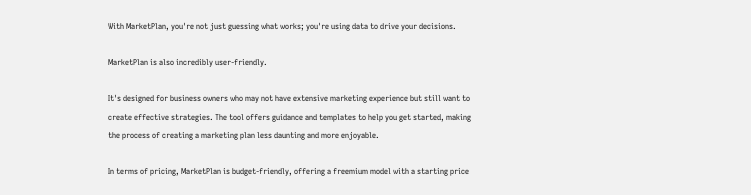With MarketPlan, you're not just guessing what works; you're using data to drive your decisions.

MarketPlan is also incredibly user-friendly.

It's designed for business owners who may not have extensive marketing experience but still want to create effective strategies. The tool offers guidance and templates to help you get started, making the process of creating a marketing plan less daunting and more enjoyable.

In terms of pricing, MarketPlan is budget-friendly, offering a freemium model with a starting price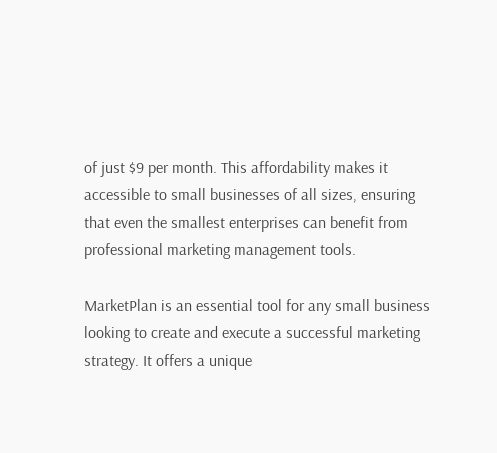of just $9 per month. This affordability makes it accessible to small businesses of all sizes, ensuring that even the smallest enterprises can benefit from professional marketing management tools.

MarketPlan is an essential tool for any small business looking to create and execute a successful marketing strategy. It offers a unique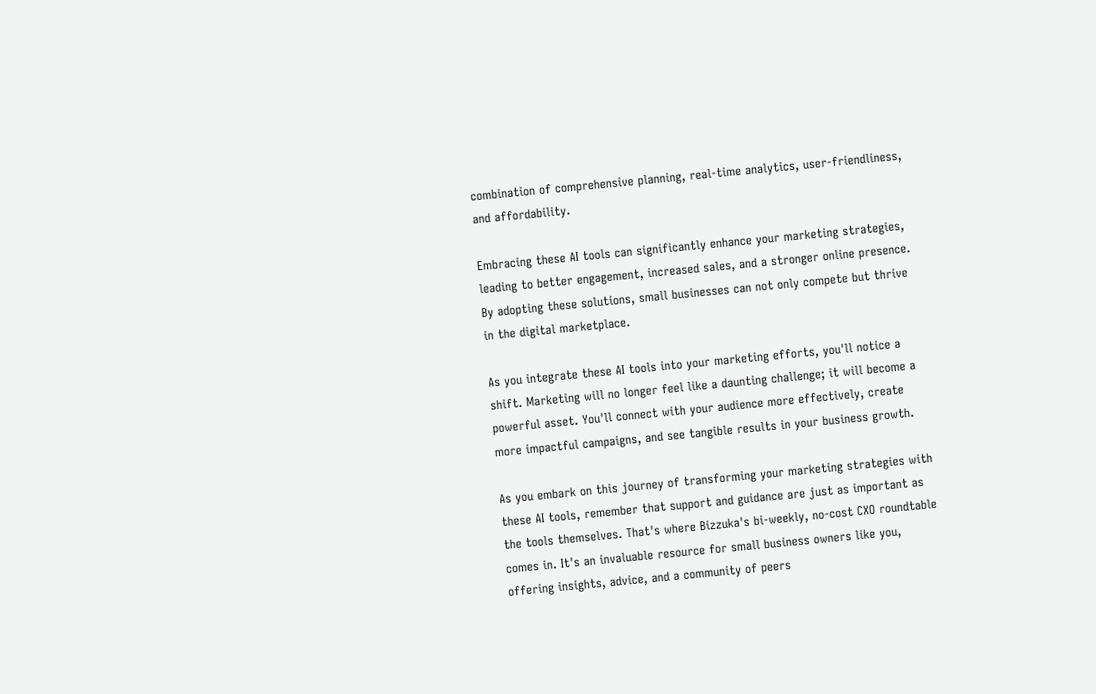combination of comprehensive planning, real-time analytics, user-friendliness, and affordability.

Embracing these AI tools can significantly enhance your marketing strategies, leading to better engagement, increased sales, and a stronger online presence. By adopting these solutions, small businesses can not only compete but thrive in the digital marketplace.

As you integrate these AI tools into your marketing efforts, you'll notice a shift. Marketing will no longer feel like a daunting challenge; it will become a powerful asset. You'll connect with your audience more effectively, create more impactful campaigns, and see tangible results in your business growth.

As you embark on this journey of transforming your marketing strategies with these AI tools, remember that support and guidance are just as important as the tools themselves. That's where Bizzuka's bi-weekly, no-cost CXO roundtable comes in. It's an invaluable resource for small business owners like you, offering insights, advice, and a community of peers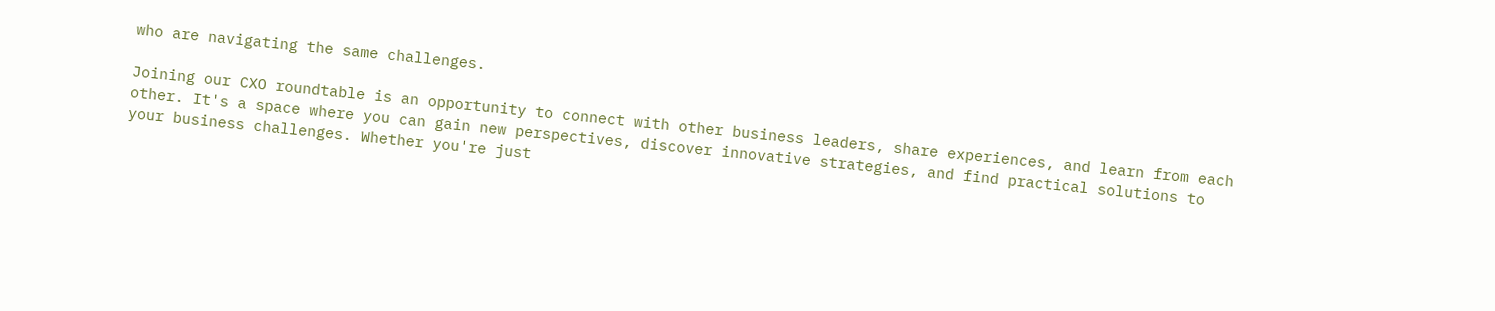who are navigating the same challenges.

Joining our CXO roundtable is an opportunity to connect with other business leaders, share experiences, and learn from each other. It's a space where you can gain new perspectives, discover innovative strategies, and find practical solutions to your business challenges. Whether you're just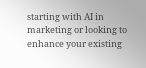starting with AI in marketing or looking to enhance your existing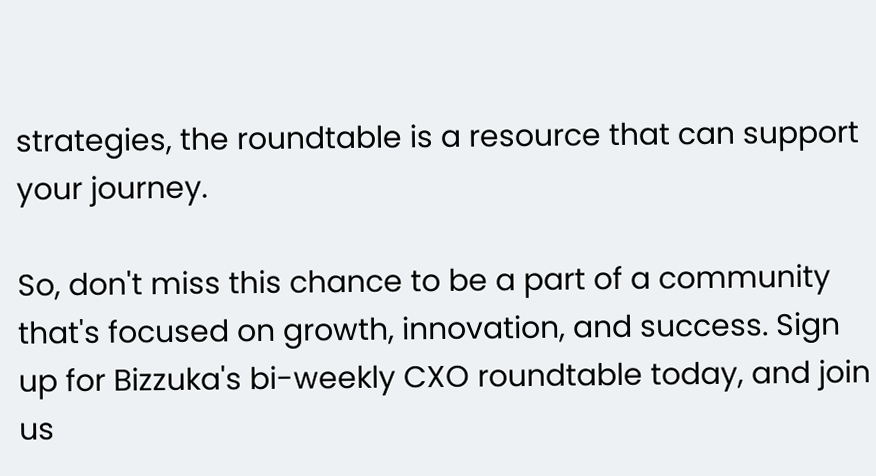strategies, the roundtable is a resource that can support your journey.

So, don't miss this chance to be a part of a community that's focused on growth, innovation, and success. Sign up for Bizzuka's bi-weekly CXO roundtable today, and join us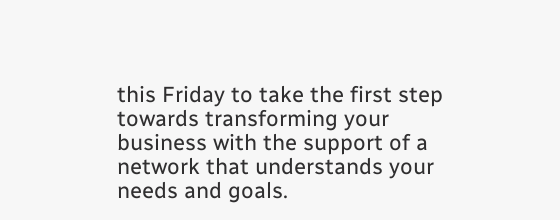this Friday to take the first step towards transforming your business with the support of a network that understands your needs and goals.